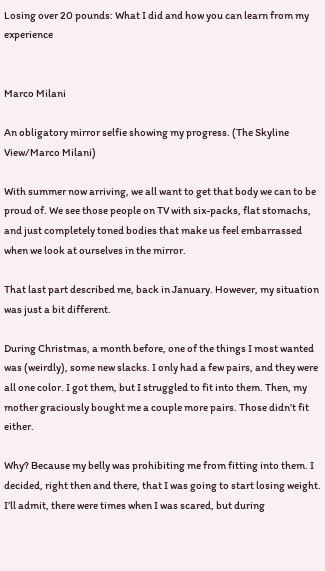Losing over 20 pounds: What I did and how you can learn from my experience


Marco Milani

An obligatory mirror selfie showing my progress. (The Skyline View/Marco Milani)

With summer now arriving, we all want to get that body we can to be proud of. We see those people on TV with six-packs, flat stomachs, and just completely toned bodies that make us feel embarrassed when we look at ourselves in the mirror.

That last part described me, back in January. However, my situation was just a bit different.

During Christmas, a month before, one of the things I most wanted was (weirdly), some new slacks. I only had a few pairs, and they were all one color. I got them, but I struggled to fit into them. Then, my mother graciously bought me a couple more pairs. Those didn’t fit either.

Why? Because my belly was prohibiting me from fitting into them. I decided, right then and there, that I was going to start losing weight. I’ll admit, there were times when I was scared, but during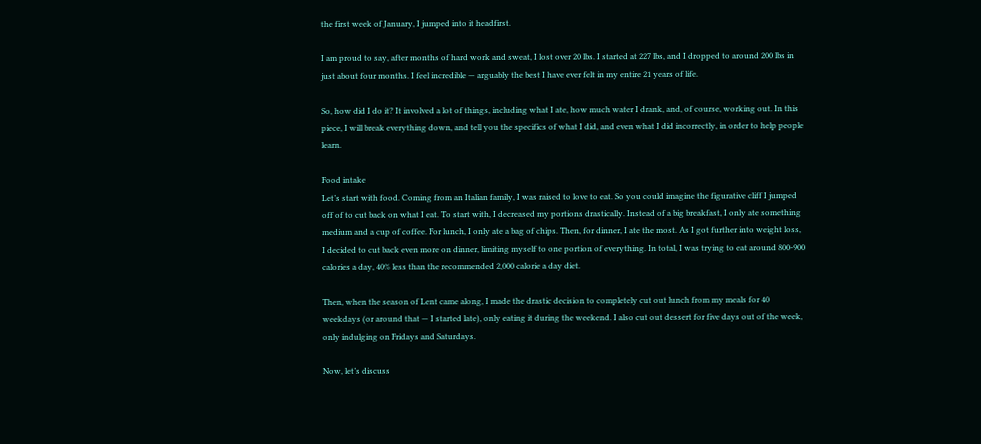the first week of January, I jumped into it headfirst.

I am proud to say, after months of hard work and sweat, I lost over 20 lbs. I started at 227 lbs, and I dropped to around 200 lbs in just about four months. I feel incredible — arguably the best I have ever felt in my entire 21 years of life.

So, how did I do it? It involved a lot of things, including what I ate, how much water I drank, and, of course, working out. In this piece, I will break everything down, and tell you the specifics of what I did, and even what I did incorrectly, in order to help people learn.

Food intake
Let’s start with food. Coming from an Italian family, I was raised to love to eat. So you could imagine the figurative cliff I jumped off of to cut back on what I eat. To start with, I decreased my portions drastically. Instead of a big breakfast, I only ate something medium and a cup of coffee. For lunch, I only ate a bag of chips. Then, for dinner, I ate the most. As I got further into weight loss, I decided to cut back even more on dinner, limiting myself to one portion of everything. In total, I was trying to eat around 800-900 calories a day, 40% less than the recommended 2,000 calorie a day diet.

Then, when the season of Lent came along, I made the drastic decision to completely cut out lunch from my meals for 40 weekdays (or around that — I started late), only eating it during the weekend. I also cut out dessert for five days out of the week, only indulging on Fridays and Saturdays.

Now, let’s discuss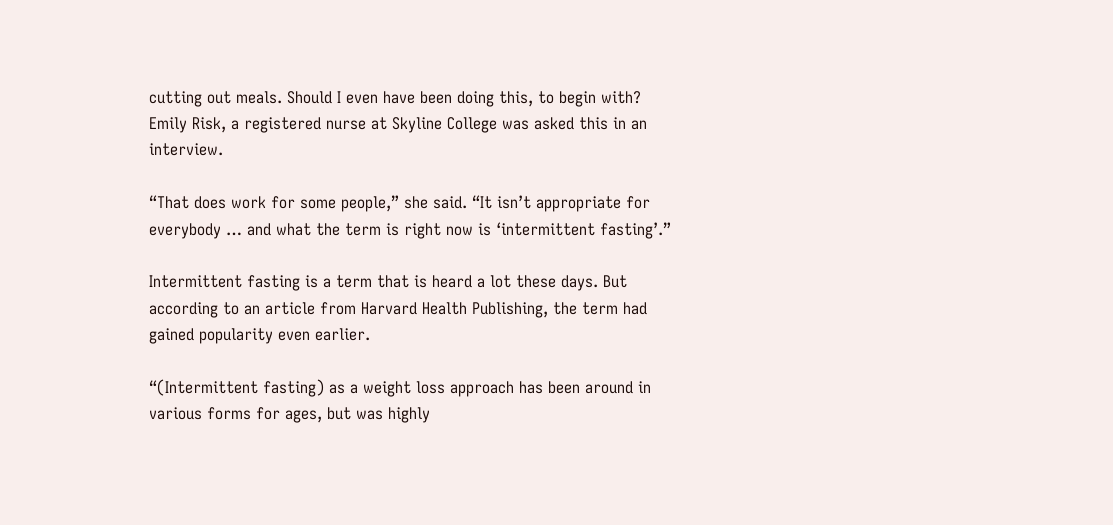cutting out meals. Should I even have been doing this, to begin with? Emily Risk, a registered nurse at Skyline College was asked this in an interview.

“That does work for some people,” she said. “It isn’t appropriate for everybody … and what the term is right now is ‘intermittent fasting’.”

Intermittent fasting is a term that is heard a lot these days. But according to an article from Harvard Health Publishing, the term had gained popularity even earlier.

“(Intermittent fasting) as a weight loss approach has been around in various forms for ages, but was highly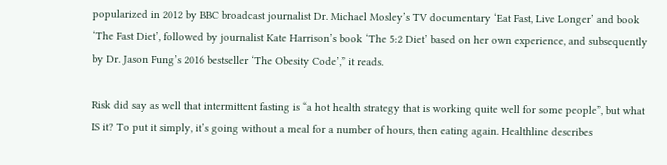popularized in 2012 by BBC broadcast journalist Dr. Michael Mosley’s TV documentary ‘Eat Fast, Live Longer’ and book ‘The Fast Diet’, followed by journalist Kate Harrison’s book ‘The 5:2 Diet’ based on her own experience, and subsequently by Dr. Jason Fung’s 2016 bestseller ‘The Obesity Code’,” it reads.

Risk did say as well that intermittent fasting is “a hot health strategy that is working quite well for some people”, but what IS it? To put it simply, it’s going without a meal for a number of hours, then eating again. Healthline describes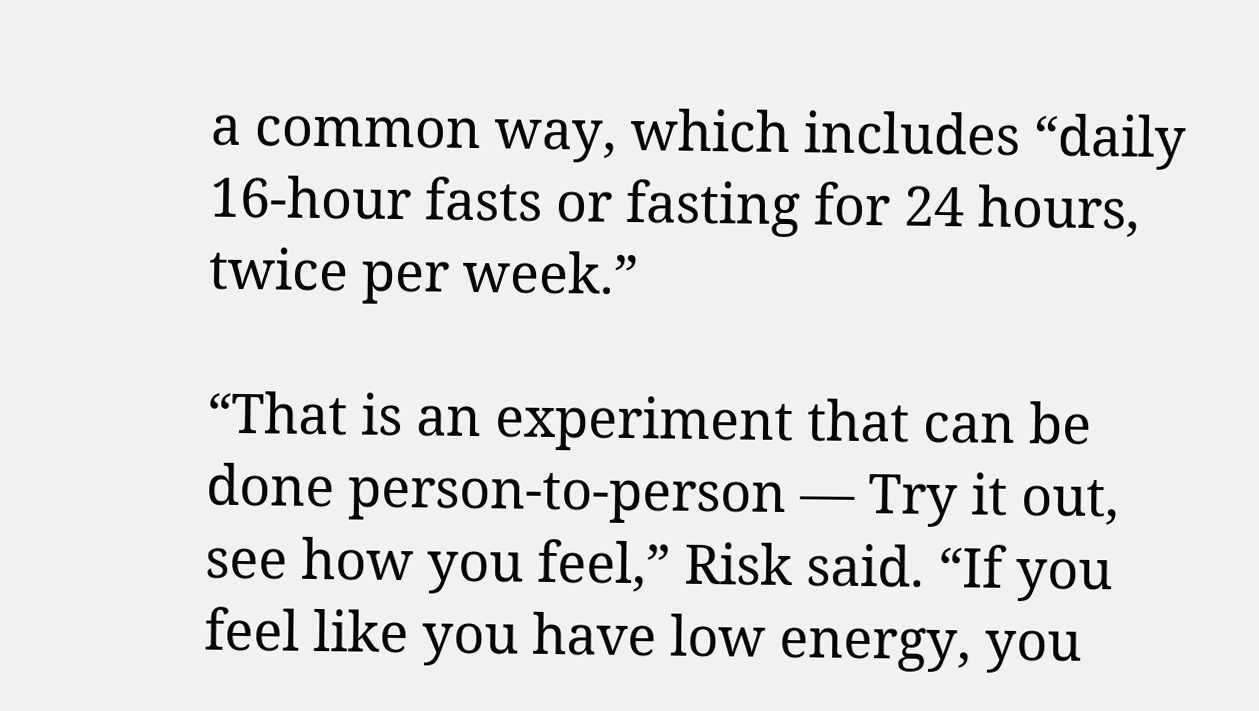a common way, which includes “daily 16-hour fasts or fasting for 24 hours, twice per week.”

“That is an experiment that can be done person-to-person — Try it out, see how you feel,” Risk said. “If you feel like you have low energy, you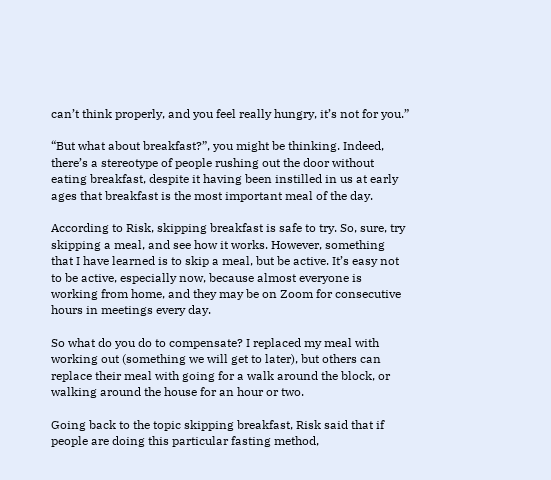can’t think properly, and you feel really hungry, it’s not for you.”

“But what about breakfast?”, you might be thinking. Indeed, there’s a stereotype of people rushing out the door without eating breakfast, despite it having been instilled in us at early ages that breakfast is the most important meal of the day.

According to Risk, skipping breakfast is safe to try. So, sure, try skipping a meal, and see how it works. However, something that I have learned is to skip a meal, but be active. It’s easy not to be active, especially now, because almost everyone is working from home, and they may be on Zoom for consecutive hours in meetings every day.

So what do you do to compensate? I replaced my meal with working out (something we will get to later), but others can replace their meal with going for a walk around the block, or walking around the house for an hour or two.

Going back to the topic skipping breakfast, Risk said that if people are doing this particular fasting method,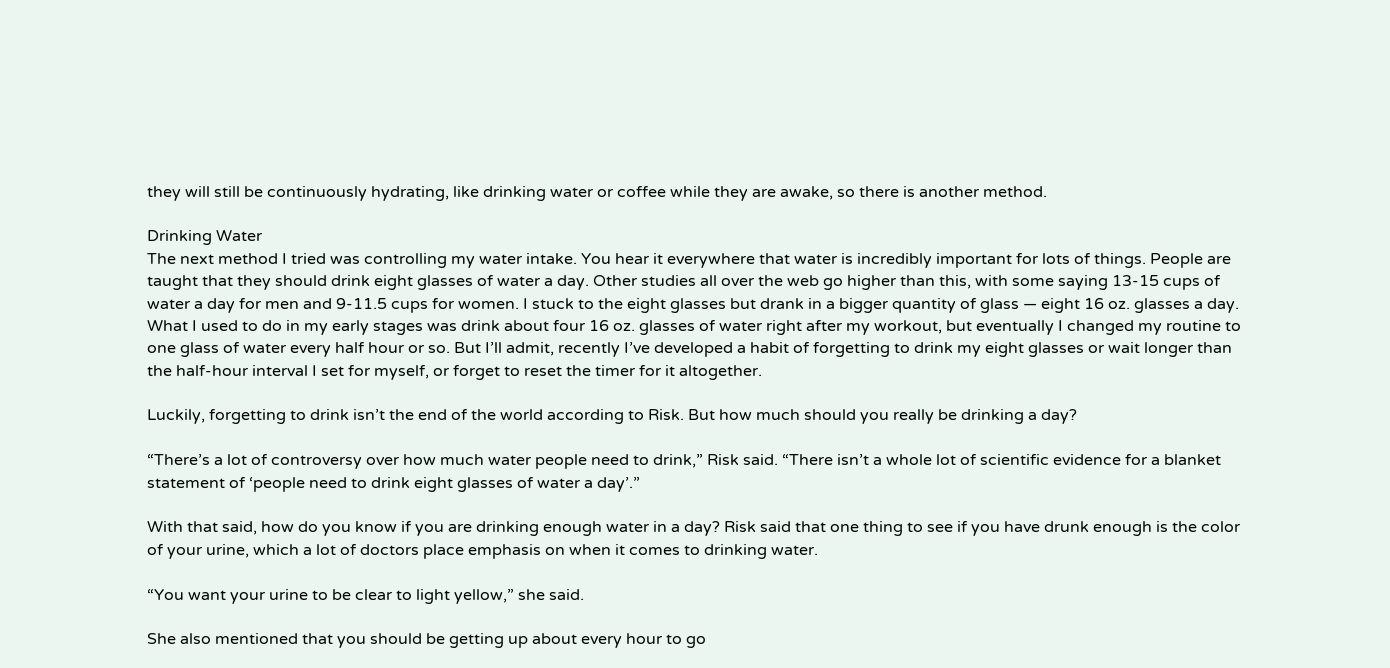they will still be continuously hydrating, like drinking water or coffee while they are awake, so there is another method.

Drinking Water
The next method I tried was controlling my water intake. You hear it everywhere that water is incredibly important for lots of things. People are taught that they should drink eight glasses of water a day. Other studies all over the web go higher than this, with some saying 13-15 cups of water a day for men and 9-11.5 cups for women. I stuck to the eight glasses but drank in a bigger quantity of glass — eight 16 oz. glasses a day. What I used to do in my early stages was drink about four 16 oz. glasses of water right after my workout, but eventually I changed my routine to one glass of water every half hour or so. But I’ll admit, recently I’ve developed a habit of forgetting to drink my eight glasses or wait longer than the half-hour interval I set for myself, or forget to reset the timer for it altogether.

Luckily, forgetting to drink isn’t the end of the world according to Risk. But how much should you really be drinking a day?

“There’s a lot of controversy over how much water people need to drink,” Risk said. “There isn’t a whole lot of scientific evidence for a blanket statement of ‘people need to drink eight glasses of water a day’.”

With that said, how do you know if you are drinking enough water in a day? Risk said that one thing to see if you have drunk enough is the color of your urine, which a lot of doctors place emphasis on when it comes to drinking water.

“You want your urine to be clear to light yellow,” she said.

She also mentioned that you should be getting up about every hour to go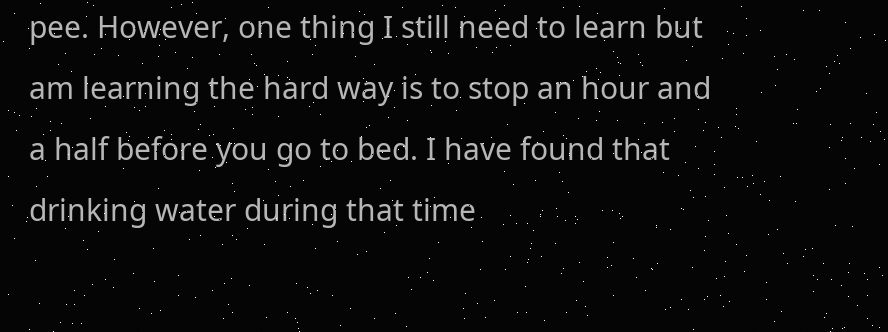pee. However, one thing I still need to learn but am learning the hard way is to stop an hour and a half before you go to bed. I have found that drinking water during that time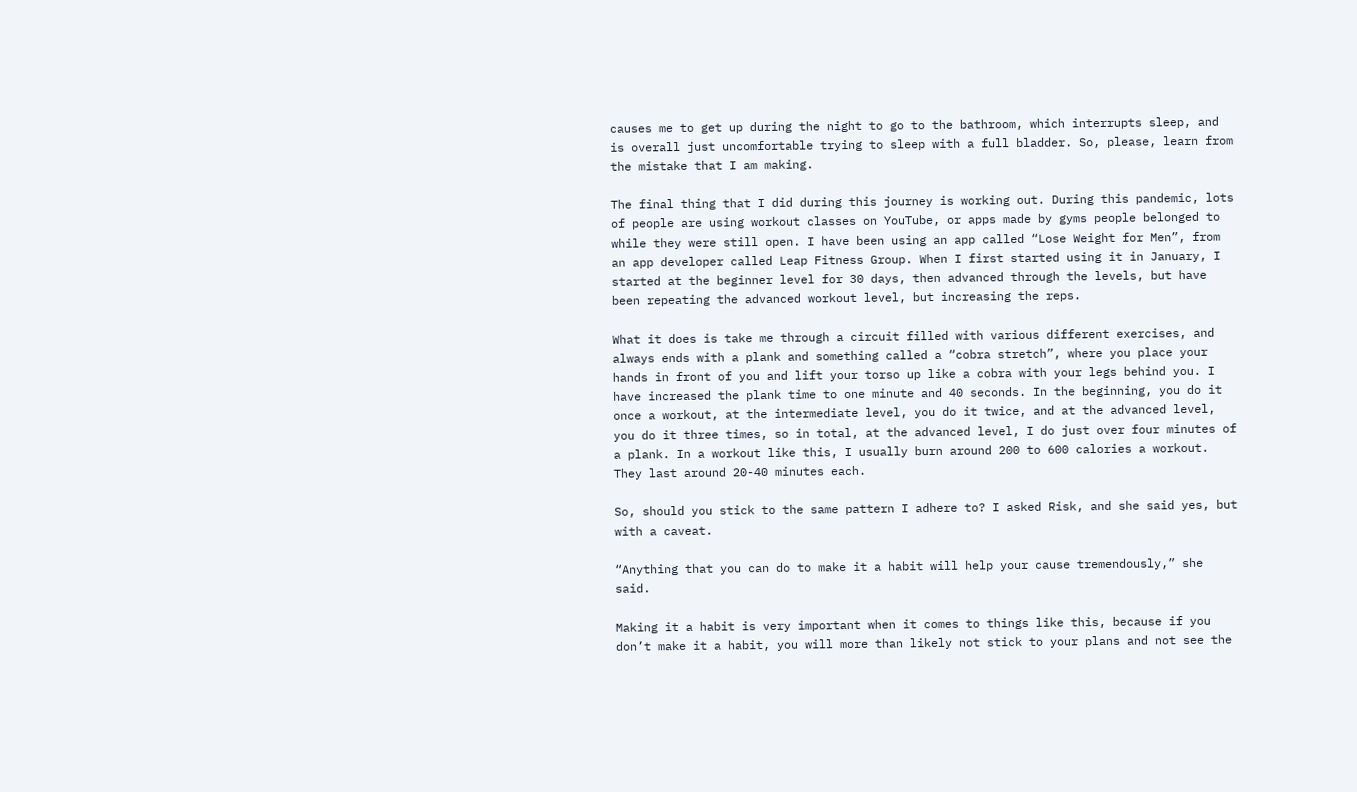causes me to get up during the night to go to the bathroom, which interrupts sleep, and is overall just uncomfortable trying to sleep with a full bladder. So, please, learn from the mistake that I am making.

The final thing that I did during this journey is working out. During this pandemic, lots of people are using workout classes on YouTube, or apps made by gyms people belonged to while they were still open. I have been using an app called “Lose Weight for Men”, from an app developer called Leap Fitness Group. When I first started using it in January, I started at the beginner level for 30 days, then advanced through the levels, but have been repeating the advanced workout level, but increasing the reps.

What it does is take me through a circuit filled with various different exercises, and always ends with a plank and something called a “cobra stretch”, where you place your hands in front of you and lift your torso up like a cobra with your legs behind you. I have increased the plank time to one minute and 40 seconds. In the beginning, you do it once a workout, at the intermediate level, you do it twice, and at the advanced level, you do it three times, so in total, at the advanced level, I do just over four minutes of a plank. In a workout like this, I usually burn around 200 to 600 calories a workout. They last around 20-40 minutes each.

So, should you stick to the same pattern I adhere to? I asked Risk, and she said yes, but with a caveat.

“Anything that you can do to make it a habit will help your cause tremendously,” she said.

Making it a habit is very important when it comes to things like this, because if you don’t make it a habit, you will more than likely not stick to your plans and not see the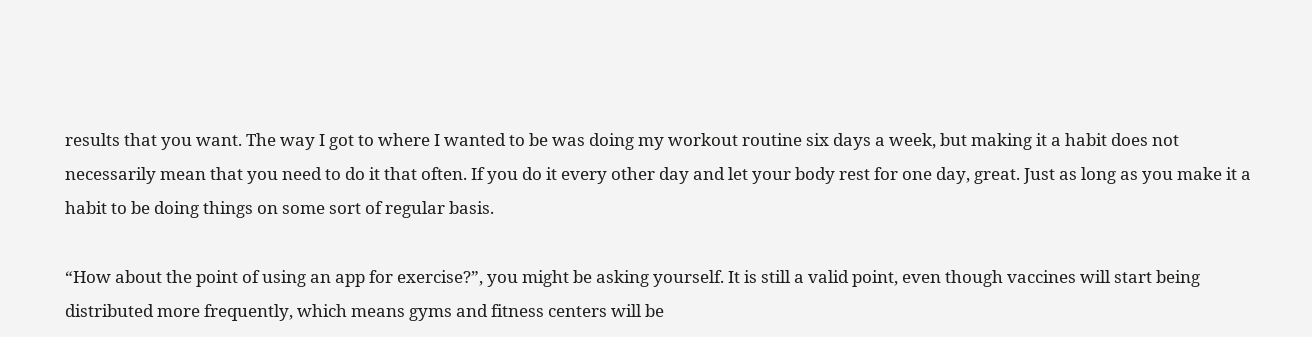results that you want. The way I got to where I wanted to be was doing my workout routine six days a week, but making it a habit does not necessarily mean that you need to do it that often. If you do it every other day and let your body rest for one day, great. Just as long as you make it a habit to be doing things on some sort of regular basis.

“How about the point of using an app for exercise?”, you might be asking yourself. It is still a valid point, even though vaccines will start being distributed more frequently, which means gyms and fitness centers will be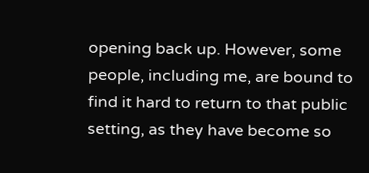opening back up. However, some people, including me, are bound to find it hard to return to that public setting, as they have become so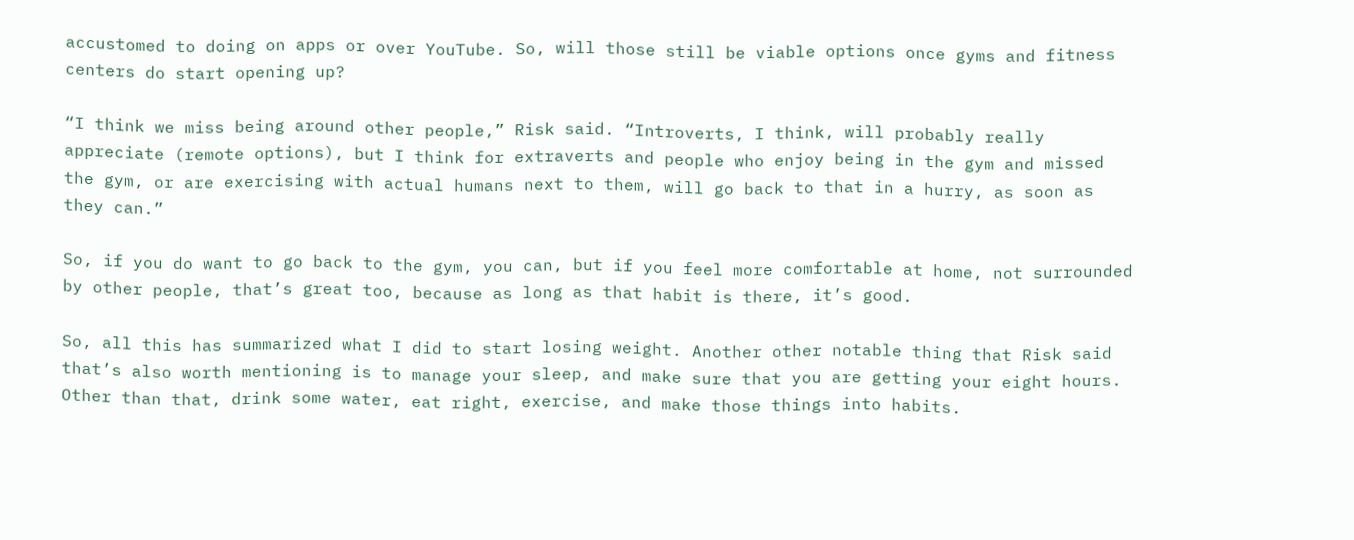accustomed to doing on apps or over YouTube. So, will those still be viable options once gyms and fitness centers do start opening up?

“I think we miss being around other people,” Risk said. “Introverts, I think, will probably really appreciate (remote options), but I think for extraverts and people who enjoy being in the gym and missed the gym, or are exercising with actual humans next to them, will go back to that in a hurry, as soon as they can.”

So, if you do want to go back to the gym, you can, but if you feel more comfortable at home, not surrounded by other people, that’s great too, because as long as that habit is there, it’s good.

So, all this has summarized what I did to start losing weight. Another other notable thing that Risk said that’s also worth mentioning is to manage your sleep, and make sure that you are getting your eight hours. Other than that, drink some water, eat right, exercise, and make those things into habits.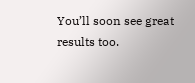You’ll soon see great results too.